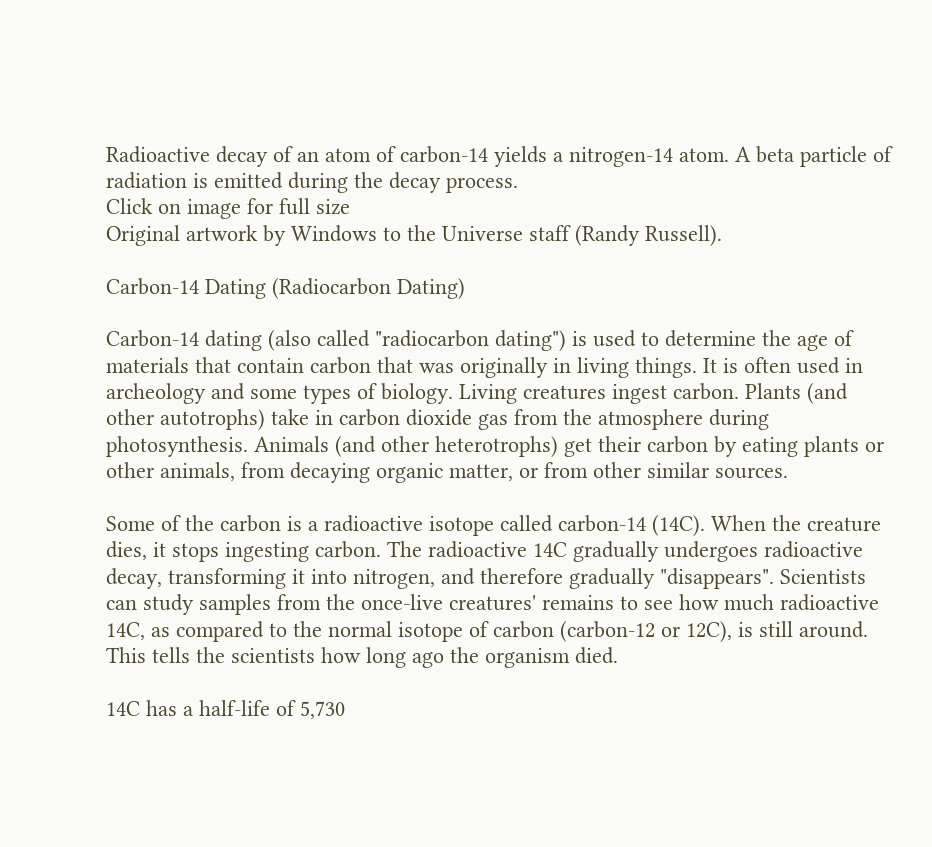Radioactive decay of an atom of carbon-14 yields a nitrogen-14 atom. A beta particle of radiation is emitted during the decay process.
Click on image for full size
Original artwork by Windows to the Universe staff (Randy Russell).

Carbon-14 Dating (Radiocarbon Dating)

Carbon-14 dating (also called "radiocarbon dating") is used to determine the age of materials that contain carbon that was originally in living things. It is often used in archeology and some types of biology. Living creatures ingest carbon. Plants (and other autotrophs) take in carbon dioxide gas from the atmosphere during photosynthesis. Animals (and other heterotrophs) get their carbon by eating plants or other animals, from decaying organic matter, or from other similar sources.

Some of the carbon is a radioactive isotope called carbon-14 (14C). When the creature dies, it stops ingesting carbon. The radioactive 14C gradually undergoes radioactive decay, transforming it into nitrogen, and therefore gradually "disappears". Scientists can study samples from the once-live creatures' remains to see how much radioactive 14C, as compared to the normal isotope of carbon (carbon-12 or 12C), is still around. This tells the scientists how long ago the organism died.

14C has a half-life of 5,730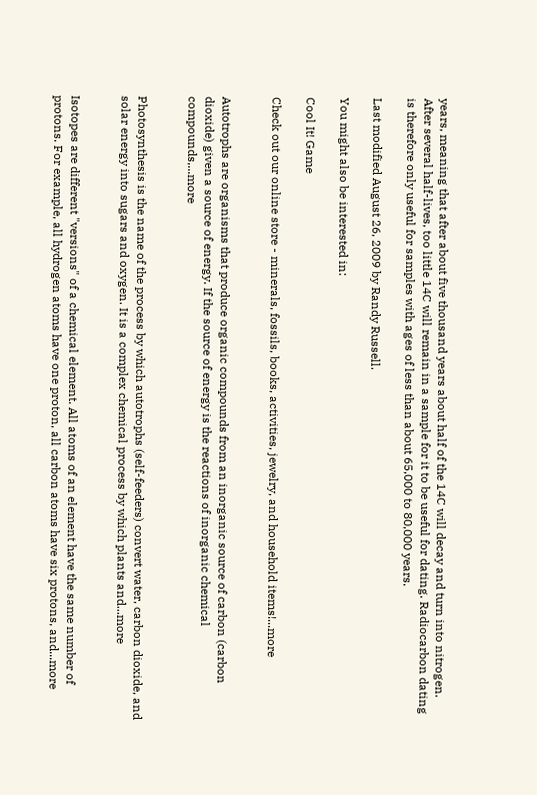years, meaning that after about five thousand years about half of the 14C will decay and turn into nitrogen. After several half-lives, too little 14C will remain in a sample for it to be useful for dating. Radiocarbon dating is therefore only useful for samples with ages of less than about 65,000 to 80,000 years.

Last modified August 26, 2009 by Randy Russell.

You might also be interested in:

Cool It! Game

Check out our online store - minerals, fossils, books, activities, jewelry, and household items!...more


Autotrophs are organisms that produce organic compounds from an inorganic source of carbon (carbon dioxide) given a source of energy. If the source of energy is the reactions of inorganic chemical compounds,...more


Photosynthesis is the name of the process by which autotrophs (self-feeders) convert water, carbon dioxide, and solar energy into sugars and oxygen. It is a complex chemical process by which plants and...more


Isotopes are different "versions" of a chemical element. All atoms of an element have the same number of protons. For example, all hydrogen atoms have one proton, all carbon atoms have six protons, and...more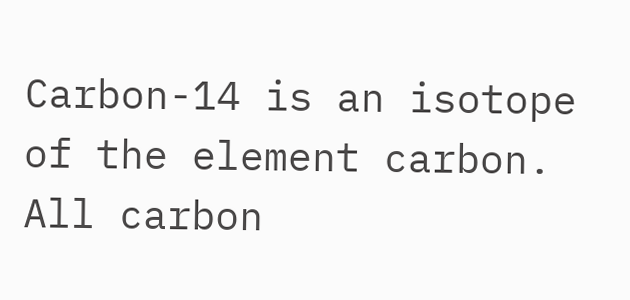Carbon-14 is an isotope of the element carbon. All carbon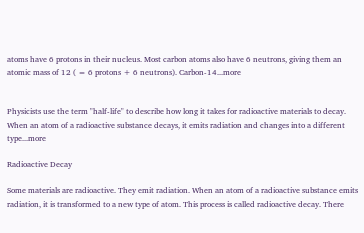atoms have 6 protons in their nucleus. Most carbon atoms also have 6 neutrons, giving them an atomic mass of 12 ( = 6 protons + 6 neutrons). Carbon-14...more


Physicists use the term "half-life" to describe how long it takes for radioactive materials to decay. When an atom of a radioactive substance decays, it emits radiation and changes into a different type...more

Radioactive Decay

Some materials are radioactive. They emit radiation. When an atom of a radioactive substance emits radiation, it is transformed to a new type of atom. This process is called radioactive decay. There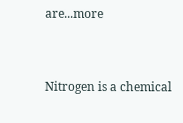are...more


Nitrogen is a chemical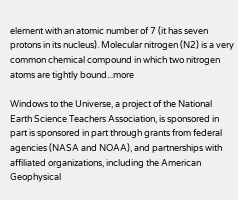element with an atomic number of 7 (it has seven protons in its nucleus). Molecular nitrogen (N2) is a very common chemical compound in which two nitrogen atoms are tightly bound...more

Windows to the Universe, a project of the National Earth Science Teachers Association, is sponsored in part is sponsored in part through grants from federal agencies (NASA and NOAA), and partnerships with affiliated organizations, including the American Geophysical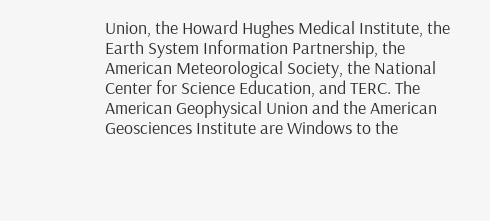Union, the Howard Hughes Medical Institute, the Earth System Information Partnership, the American Meteorological Society, the National Center for Science Education, and TERC. The American Geophysical Union and the American Geosciences Institute are Windows to the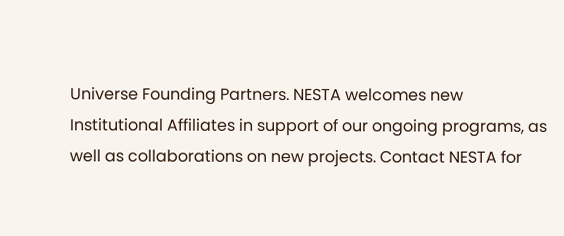Universe Founding Partners. NESTA welcomes new Institutional Affiliates in support of our ongoing programs, as well as collaborations on new projects. Contact NESTA for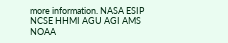more information. NASA ESIP NCSE HHMI AGU AGI AMS NOAA